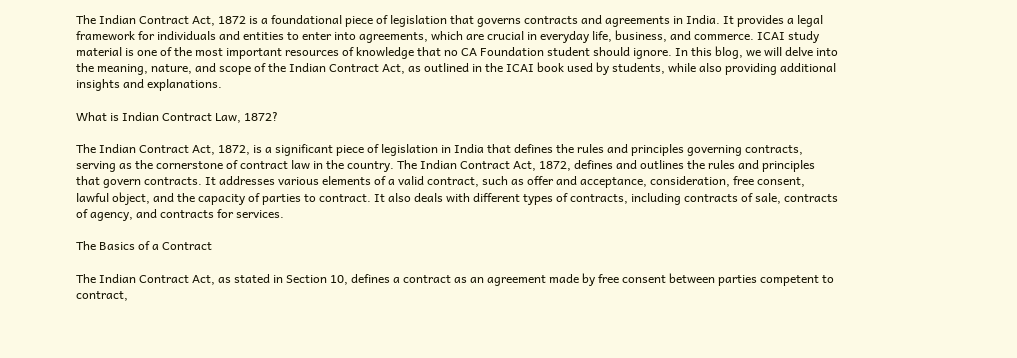The Indian Contract Act, 1872 is a foundational piece of legislation that governs contracts and agreements in India. It provides a legal framework for individuals and entities to enter into agreements, which are crucial in everyday life, business, and commerce. ICAI study material is one of the most important resources of knowledge that no CA Foundation student should ignore. In this blog, we will delve into the meaning, nature, and scope of the Indian Contract Act, as outlined in the ICAI book used by students, while also providing additional insights and explanations.

What is Indian Contract Law, 1872?

The Indian Contract Act, 1872, is a significant piece of legislation in India that defines the rules and principles governing contracts, serving as the cornerstone of contract law in the country. The Indian Contract Act, 1872, defines and outlines the rules and principles that govern contracts. It addresses various elements of a valid contract, such as offer and acceptance, consideration, free consent, lawful object, and the capacity of parties to contract. It also deals with different types of contracts, including contracts of sale, contracts of agency, and contracts for services.

The Basics of a Contract

The Indian Contract Act, as stated in Section 10, defines a contract as an agreement made by free consent between parties competent to contract,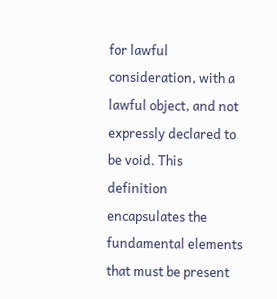for lawful consideration, with a lawful object, and not expressly declared to be void. This definition encapsulates the fundamental elements that must be present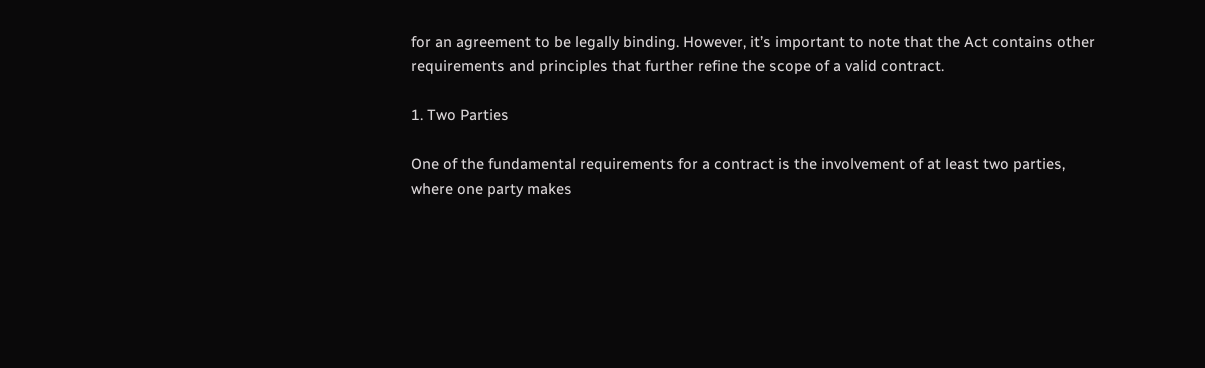for an agreement to be legally binding. However, it’s important to note that the Act contains other requirements and principles that further refine the scope of a valid contract.

1. Two Parties

One of the fundamental requirements for a contract is the involvement of at least two parties, where one party makes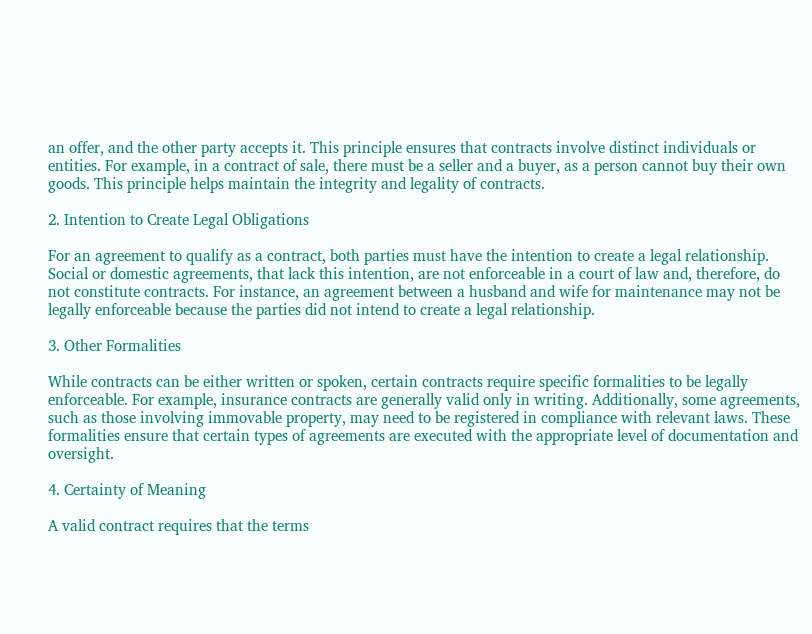an offer, and the other party accepts it. This principle ensures that contracts involve distinct individuals or entities. For example, in a contract of sale, there must be a seller and a buyer, as a person cannot buy their own goods. This principle helps maintain the integrity and legality of contracts.

2. Intention to Create Legal Obligations

For an agreement to qualify as a contract, both parties must have the intention to create a legal relationship. Social or domestic agreements, that lack this intention, are not enforceable in a court of law and, therefore, do not constitute contracts. For instance, an agreement between a husband and wife for maintenance may not be legally enforceable because the parties did not intend to create a legal relationship.

3. Other Formalities

While contracts can be either written or spoken, certain contracts require specific formalities to be legally enforceable. For example, insurance contracts are generally valid only in writing. Additionally, some agreements, such as those involving immovable property, may need to be registered in compliance with relevant laws. These formalities ensure that certain types of agreements are executed with the appropriate level of documentation and oversight.

4. Certainty of Meaning

A valid contract requires that the terms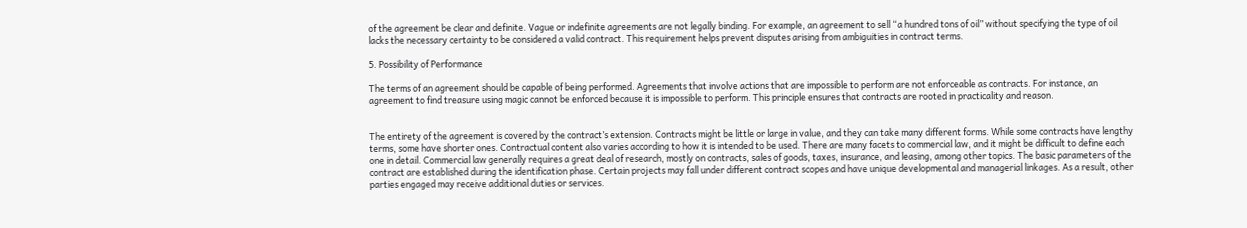of the agreement be clear and definite. Vague or indefinite agreements are not legally binding. For example, an agreement to sell “a hundred tons of oil” without specifying the type of oil lacks the necessary certainty to be considered a valid contract. This requirement helps prevent disputes arising from ambiguities in contract terms.

5. Possibility of Performance

The terms of an agreement should be capable of being performed. Agreements that involve actions that are impossible to perform are not enforceable as contracts. For instance, an agreement to find treasure using magic cannot be enforced because it is impossible to perform. This principle ensures that contracts are rooted in practicality and reason.


The entirety of the agreement is covered by the contract’s extension. Contracts might be little or large in value, and they can take many different forms. While some contracts have lengthy terms, some have shorter ones. Contractual content also varies according to how it is intended to be used. There are many facets to commercial law, and it might be difficult to define each one in detail. Commercial law generally requires a great deal of research, mostly on contracts, sales of goods, taxes, insurance, and leasing, among other topics. The basic parameters of the contract are established during the identification phase. Certain projects may fall under different contract scopes and have unique developmental and managerial linkages. As a result, other parties engaged may receive additional duties or services.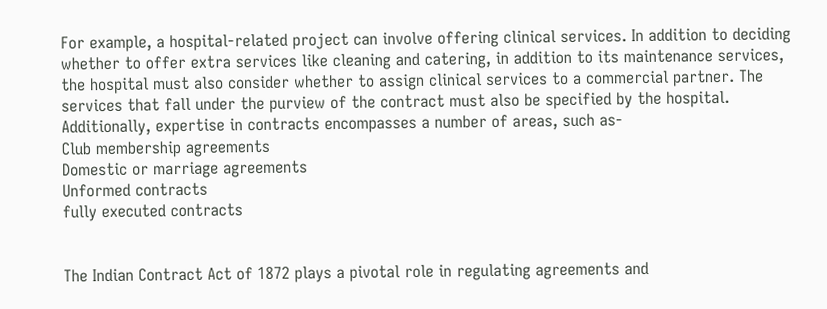For example, a hospital-related project can involve offering clinical services. In addition to deciding whether to offer extra services like cleaning and catering, in addition to its maintenance services, the hospital must also consider whether to assign clinical services to a commercial partner. The services that fall under the purview of the contract must also be specified by the hospital.
Additionally, expertise in contracts encompasses a number of areas, such as-
Club membership agreements
Domestic or marriage agreements
Unformed contracts
fully executed contracts


The Indian Contract Act of 1872 plays a pivotal role in regulating agreements and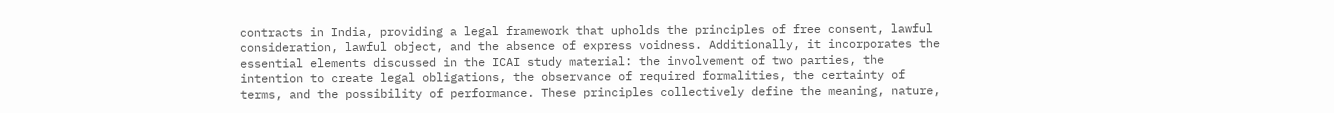contracts in India, providing a legal framework that upholds the principles of free consent, lawful consideration, lawful object, and the absence of express voidness. Additionally, it incorporates the essential elements discussed in the ICAI study material: the involvement of two parties, the intention to create legal obligations, the observance of required formalities, the certainty of terms, and the possibility of performance. These principles collectively define the meaning, nature,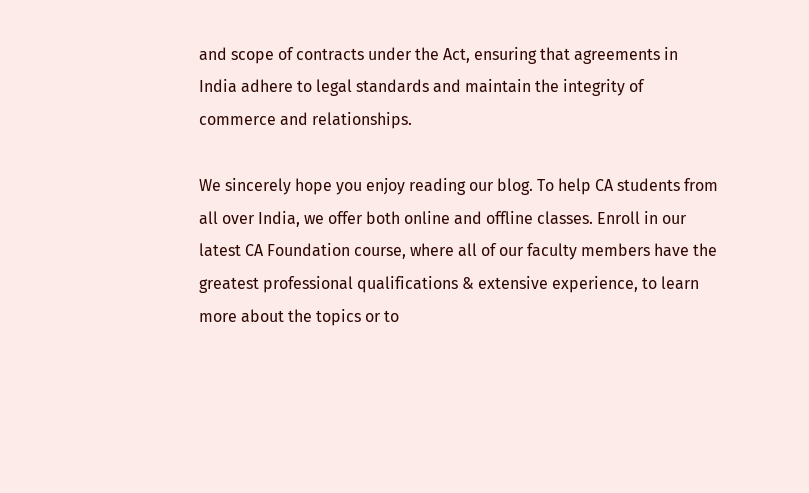and scope of contracts under the Act, ensuring that agreements in India adhere to legal standards and maintain the integrity of commerce and relationships.

We sincerely hope you enjoy reading our blog. To help CA students from all over India, we offer both online and offline classes. Enroll in our latest CA Foundation course, where all of our faculty members have the greatest professional qualifications & extensive experience, to learn more about the topics or to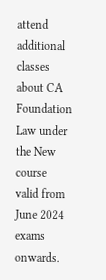attend additional classes about CA Foundation Law under the New course valid from June 2024 exams onwards.